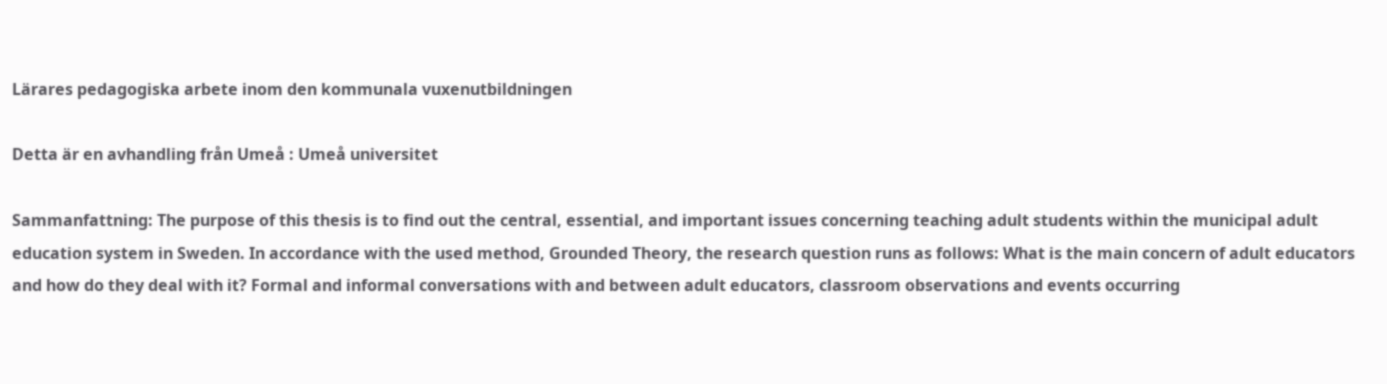Lärares pedagogiska arbete inom den kommunala vuxenutbildningen

Detta är en avhandling från Umeå : Umeå universitet

Sammanfattning: The purpose of this thesis is to find out the central, essential, and important issues concerning teaching adult students within the municipal adult education system in Sweden. In accordance with the used method, Grounded Theory, the research question runs as follows: What is the main concern of adult educators and how do they deal with it? Formal and informal conversations with and between adult educators, classroom observations and events occurring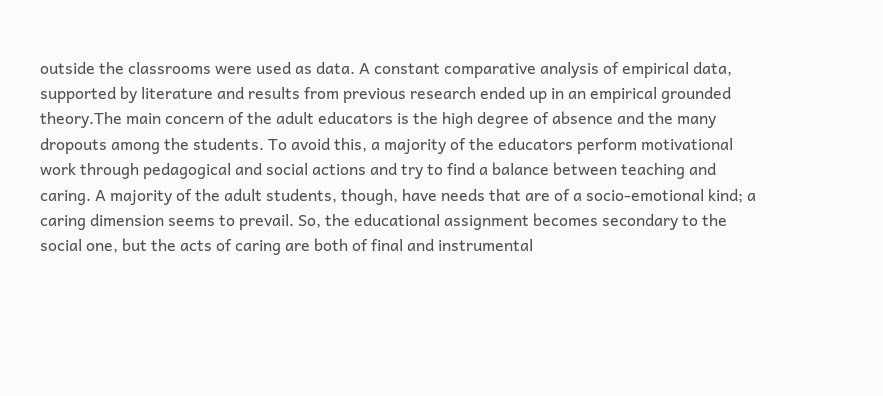outside the classrooms were used as data. A constant comparative analysis of empirical data, supported by literature and results from previous research ended up in an empirical grounded theory.The main concern of the adult educators is the high degree of absence and the many dropouts among the students. To avoid this, a majority of the educators perform motivational work through pedagogical and social actions and try to find a balance between teaching and caring. A majority of the adult students, though, have needs that are of a socio-emotional kind; a caring dimension seems to prevail. So, the educational assignment becomes secondary to the social one, but the acts of caring are both of final and instrumental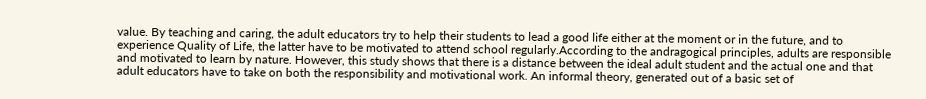value. By teaching and caring, the adult educators try to help their students to lead a good life either at the moment or in the future, and to experience Quality of Life, the latter have to be motivated to attend school regularly.According to the andragogical principles, adults are responsible and motivated to learn by nature. However, this study shows that there is a distance between the ideal adult student and the actual one and that adult educators have to take on both the responsibility and motivational work. An informal theory, generated out of a basic set of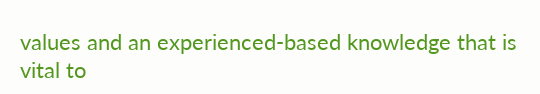values and an experienced-based knowledge that is vital to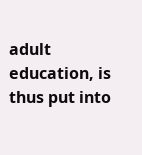adult education, is thus put into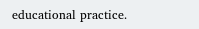educational practice.